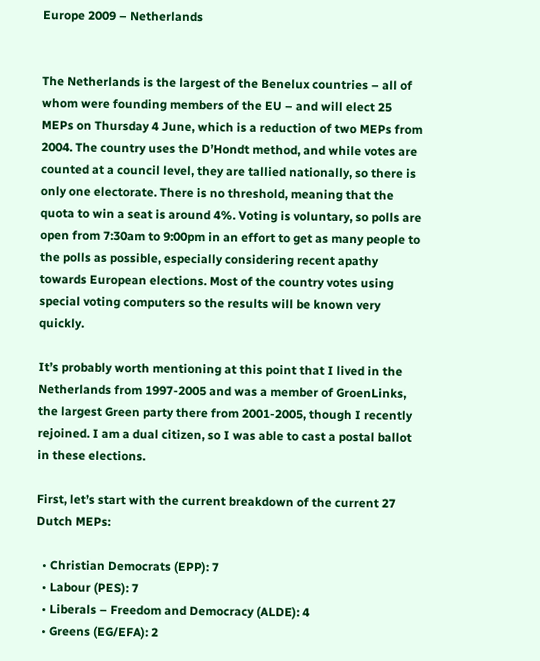Europe 2009 – Netherlands


The Netherlands is the largest of the Benelux countries – all of whom were founding members of the EU – and will elect 25 MEPs on Thursday 4 June, which is a reduction of two MEPs from 2004. The country uses the D’Hondt method, and while votes are counted at a council level, they are tallied nationally, so there is only one electorate. There is no threshold, meaning that the quota to win a seat is around 4%. Voting is voluntary, so polls are open from 7:30am to 9:00pm in an effort to get as many people to the polls as possible, especially considering recent apathy towards European elections. Most of the country votes using special voting computers so the results will be known very quickly.

It’s probably worth mentioning at this point that I lived in the Netherlands from 1997-2005 and was a member of GroenLinks, the largest Green party there from 2001-2005, though I recently rejoined. I am a dual citizen, so I was able to cast a postal ballot in these elections.

First, let’s start with the current breakdown of the current 27 Dutch MEPs:

  • Christian Democrats (EPP): 7
  • Labour (PES): 7
  • Liberals – Freedom and Democracy (ALDE): 4
  • Greens (EG/EFA): 2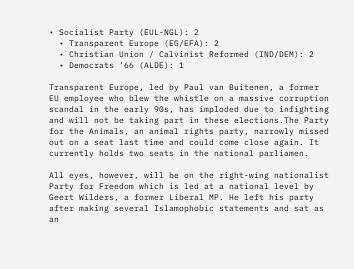• Socialist Party (EUL-NGL): 2
  • Transparent Europe (EG/EFA): 2
  • Christian Union / Calvinist Reformed (IND/DEM): 2
  • Democrats ’66 (ALDE): 1

Transparent Europe, led by Paul van Buitenen, a former EU employee who blew the whistle on a massive corruption scandal in the early 90s, has imploded due to infighting and will not be taking part in these elections.The Party for the Animals, an animal rights party, narrowly missed out on a seat last time and could come close again. It currently holds two seats in the national parliamen.

All eyes, however, will be on the right-wing nationalist Party for Freedom which is led at a national level by Geert Wilders, a former Liberal MP. He left his party after making several Islamophobic statements and sat as an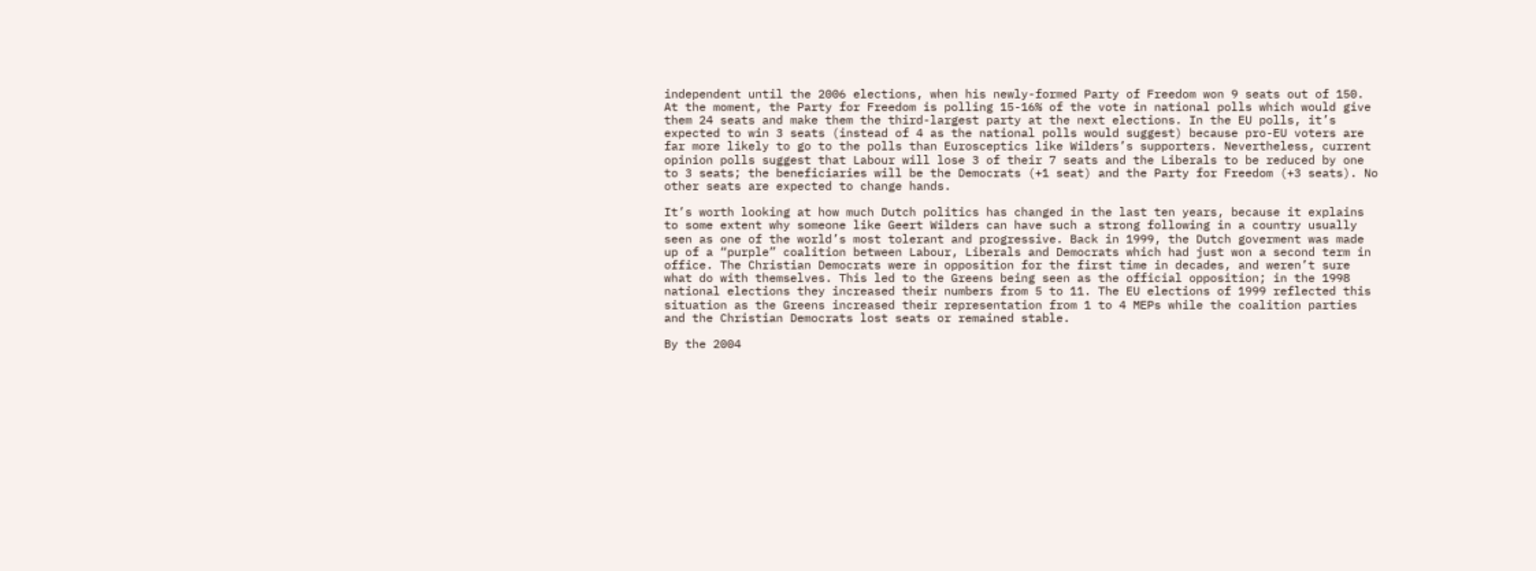independent until the 2006 elections, when his newly-formed Party of Freedom won 9 seats out of 150. At the moment, the Party for Freedom is polling 15-16% of the vote in national polls which would give them 24 seats and make them the third-largest party at the next elections. In the EU polls, it’s expected to win 3 seats (instead of 4 as the national polls would suggest) because pro-EU voters are far more likely to go to the polls than Eurosceptics like Wilders’s supporters. Nevertheless, current opinion polls suggest that Labour will lose 3 of their 7 seats and the Liberals to be reduced by one to 3 seats; the beneficiaries will be the Democrats (+1 seat) and the Party for Freedom (+3 seats). No other seats are expected to change hands.

It’s worth looking at how much Dutch politics has changed in the last ten years, because it explains to some extent why someone like Geert Wilders can have such a strong following in a country usually seen as one of the world’s most tolerant and progressive. Back in 1999, the Dutch goverment was made up of a “purple” coalition between Labour, Liberals and Democrats which had just won a second term in office. The Christian Democrats were in opposition for the first time in decades, and weren’t sure what do with themselves. This led to the Greens being seen as the official opposition; in the 1998 national elections they increased their numbers from 5 to 11. The EU elections of 1999 reflected this situation as the Greens increased their representation from 1 to 4 MEPs while the coalition parties and the Christian Democrats lost seats or remained stable.

By the 2004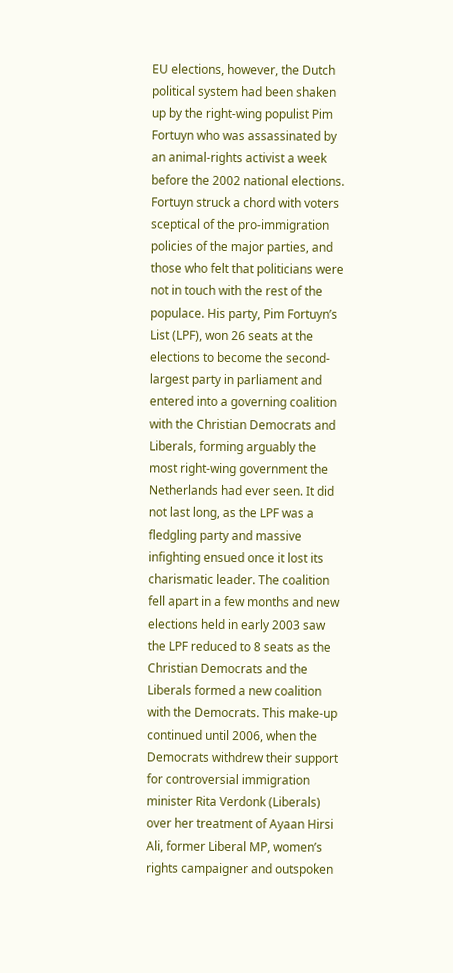EU elections, however, the Dutch political system had been shaken up by the right-wing populist Pim Fortuyn who was assassinated by an animal-rights activist a week before the 2002 national elections. Fortuyn struck a chord with voters sceptical of the pro-immigration policies of the major parties, and those who felt that politicians were not in touch with the rest of the populace. His party, Pim Fortuyn’s List (LPF), won 26 seats at the elections to become the second-largest party in parliament and entered into a governing coalition with the Christian Democrats and Liberals, forming arguably the most right-wing government the Netherlands had ever seen. It did not last long, as the LPF was a fledgling party and massive infighting ensued once it lost its charismatic leader. The coalition fell apart in a few months and new elections held in early 2003 saw the LPF reduced to 8 seats as the Christian Democrats and the Liberals formed a new coalition with the Democrats. This make-up continued until 2006, when the Democrats withdrew their support for controversial immigration minister Rita Verdonk (Liberals) over her treatment of Ayaan Hirsi Ali, former Liberal MP, women’s rights campaigner and outspoken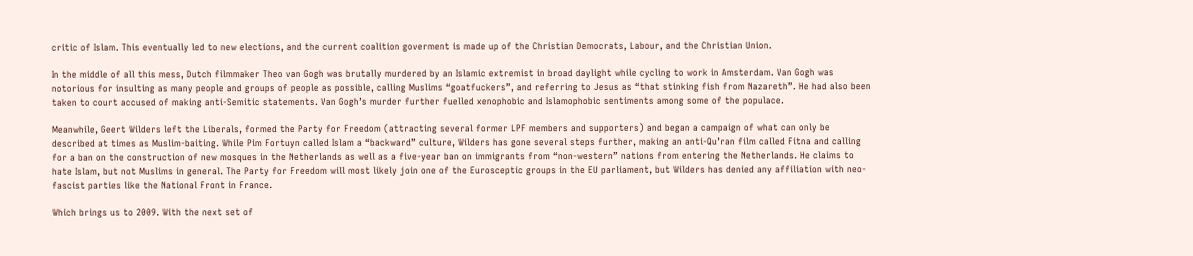critic of Islam. This eventually led to new elections, and the current coalition goverment is made up of the Christian Democrats, Labour, and the Christian Union.

In the middle of all this mess, Dutch filmmaker Theo van Gogh was brutally murdered by an Islamic extremist in broad daylight while cycling to work in Amsterdam. Van Gogh was notorious for insulting as many people and groups of people as possible, calling Muslims “goatfuckers”, and referring to Jesus as “that stinking fish from Nazareth”. He had also been taken to court accused of making anti-Semitic statements. Van Gogh’s murder further fuelled xenophobic and Islamophobic sentiments among some of the populace.

Meanwhile, Geert Wilders left the Liberals, formed the Party for Freedom (attracting several former LPF members and supporters) and began a campaign of what can only be described at times as Muslim-baiting. While Pim Fortuyn called Islam a “backward” culture, Wilders has gone several steps further, making an anti-Qu’ran film called Fitna and calling for a ban on the construction of new mosques in the Netherlands as well as a five-year ban on immigrants from “non-western” nations from entering the Netherlands. He claims to hate Islam, but not Muslims in general. The Party for Freedom will most likely join one of the Eurosceptic groups in the EU parliament, but Wilders has denied any affiliation with neo-fascist parties like the National Front in France.

Which brings us to 2009. With the next set of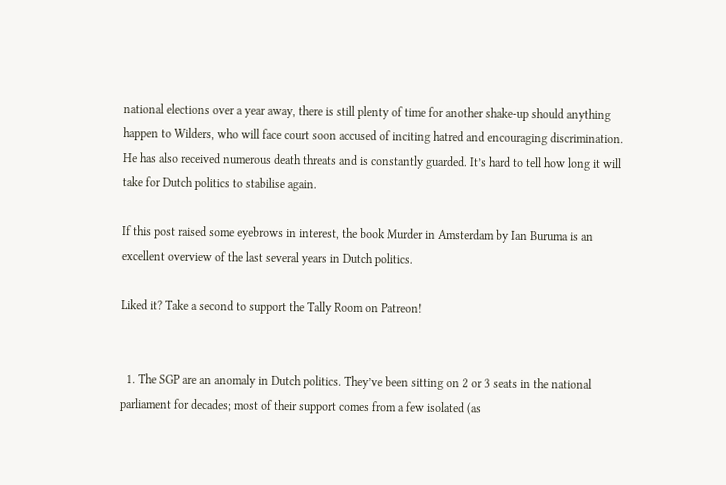national elections over a year away, there is still plenty of time for another shake-up should anything happen to Wilders, who will face court soon accused of inciting hatred and encouraging discrimination. He has also received numerous death threats and is constantly guarded. It’s hard to tell how long it will take for Dutch politics to stabilise again.

If this post raised some eyebrows in interest, the book Murder in Amsterdam by Ian Buruma is an excellent overview of the last several years in Dutch politics.

Liked it? Take a second to support the Tally Room on Patreon!


  1. The SGP are an anomaly in Dutch politics. They’ve been sitting on 2 or 3 seats in the national parliament for decades; most of their support comes from a few isolated (as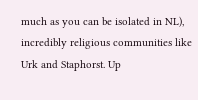much as you can be isolated in NL), incredibly religious communities like Urk and Staphorst. Up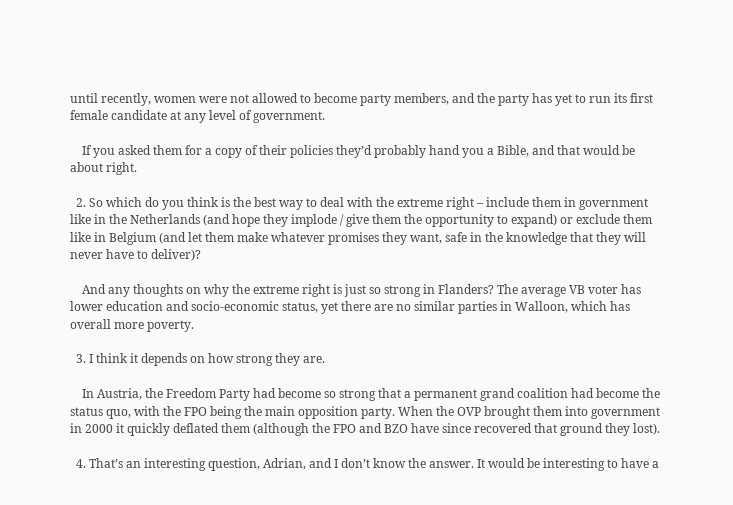until recently, women were not allowed to become party members, and the party has yet to run its first female candidate at any level of government.

    If you asked them for a copy of their policies they’d probably hand you a Bible, and that would be about right.

  2. So which do you think is the best way to deal with the extreme right – include them in government like in the Netherlands (and hope they implode / give them the opportunity to expand) or exclude them like in Belgium (and let them make whatever promises they want, safe in the knowledge that they will never have to deliver)?

    And any thoughts on why the extreme right is just so strong in Flanders? The average VB voter has lower education and socio-economic status, yet there are no similar parties in Walloon, which has overall more poverty.

  3. I think it depends on how strong they are.

    In Austria, the Freedom Party had become so strong that a permanent grand coalition had become the status quo, with the FPO being the main opposition party. When the OVP brought them into government in 2000 it quickly deflated them (although the FPO and BZO have since recovered that ground they lost).

  4. That’s an interesting question, Adrian, and I don’t know the answer. It would be interesting to have a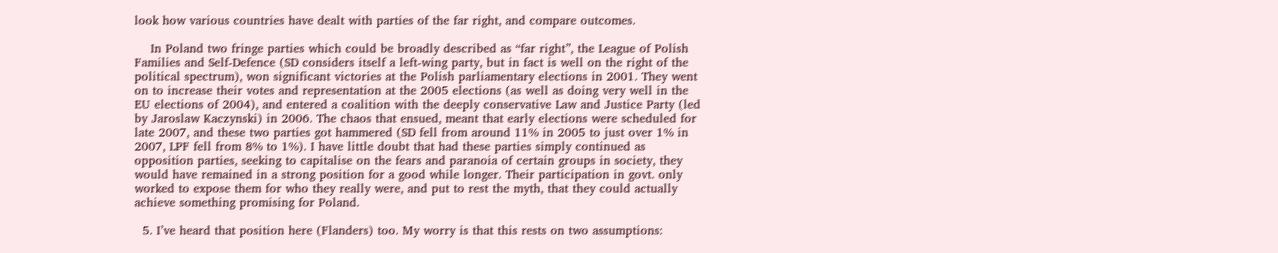look how various countries have dealt with parties of the far right, and compare outcomes.

    In Poland two fringe parties which could be broadly described as “far right”, the League of Polish Families and Self-Defence (SD considers itself a left-wing party, but in fact is well on the right of the political spectrum), won significant victories at the Polish parliamentary elections in 2001. They went on to increase their votes and representation at the 2005 elections (as well as doing very well in the EU elections of 2004), and entered a coalition with the deeply conservative Law and Justice Party (led by Jaroslaw Kaczynski) in 2006. The chaos that ensued, meant that early elections were scheduled for late 2007, and these two parties got hammered (SD fell from around 11% in 2005 to just over 1% in 2007, LPF fell from 8% to 1%). I have little doubt that had these parties simply continued as opposition parties, seeking to capitalise on the fears and paranoia of certain groups in society, they would have remained in a strong position for a good while longer. Their participation in govt. only worked to expose them for who they really were, and put to rest the myth, that they could actually achieve something promising for Poland.

  5. I’ve heard that position here (Flanders) too. My worry is that this rests on two assumptions: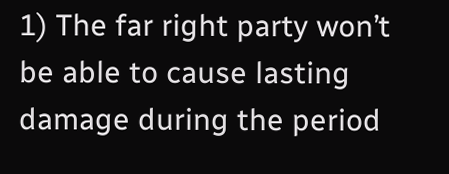1) The far right party won’t be able to cause lasting damage during the period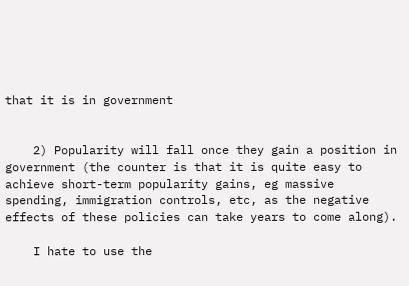that it is in government


    2) Popularity will fall once they gain a position in government (the counter is that it is quite easy to achieve short-term popularity gains, eg massive spending, immigration controls, etc, as the negative effects of these policies can take years to come along).

    I hate to use the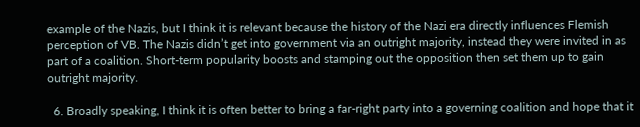example of the Nazis, but I think it is relevant because the history of the Nazi era directly influences Flemish perception of VB. The Nazis didn’t get into government via an outright majority, instead they were invited in as part of a coalition. Short-term popularity boosts and stamping out the opposition then set them up to gain outright majority.

  6. Broadly speaking, I think it is often better to bring a far-right party into a governing coalition and hope that it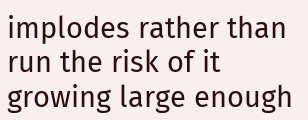implodes rather than run the risk of it growing large enough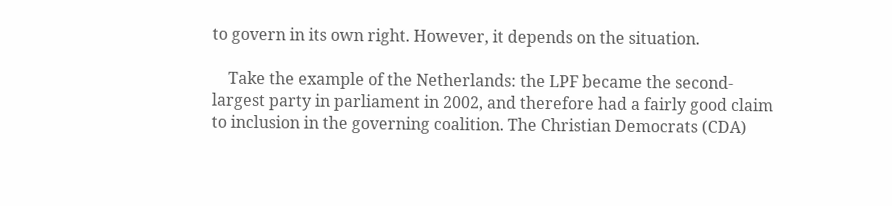to govern in its own right. However, it depends on the situation.

    Take the example of the Netherlands: the LPF became the second-largest party in parliament in 2002, and therefore had a fairly good claim to inclusion in the governing coalition. The Christian Democrats (CDA)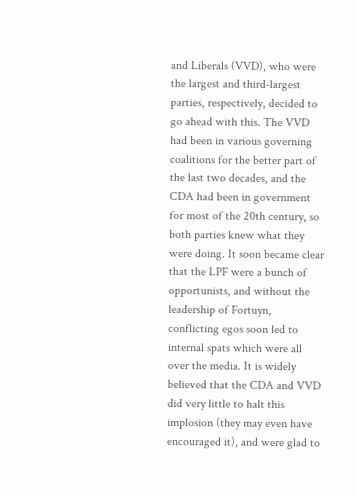and Liberals (VVD), who were the largest and third-largest parties, respectively, decided to go ahead with this. The VVD had been in various governing coalitions for the better part of the last two decades, and the CDA had been in government for most of the 20th century, so both parties knew what they were doing. It soon became clear that the LPF were a bunch of opportunists, and without the leadership of Fortuyn, conflicting egos soon led to internal spats which were all over the media. It is widely believed that the CDA and VVD did very little to halt this implosion (they may even have encouraged it), and were glad to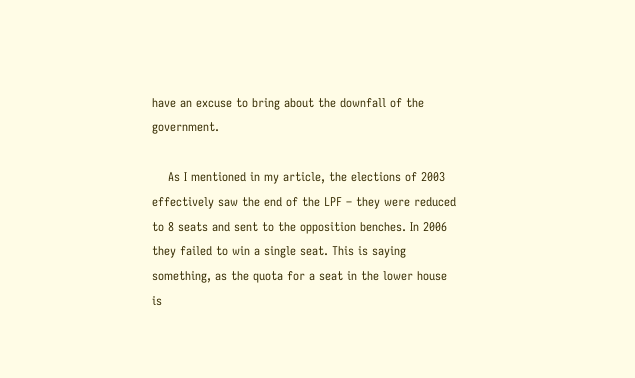have an excuse to bring about the downfall of the government.

    As I mentioned in my article, the elections of 2003 effectively saw the end of the LPF – they were reduced to 8 seats and sent to the opposition benches. In 2006 they failed to win a single seat. This is saying something, as the quota for a seat in the lower house is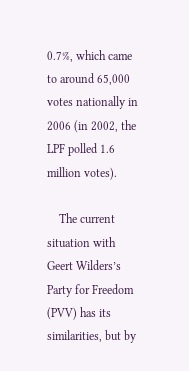0.7%, which came to around 65,000 votes nationally in 2006 (in 2002, the LPF polled 1.6 million votes).

    The current situation with Geert Wilders’s Party for Freedom (PVV) has its similarities, but by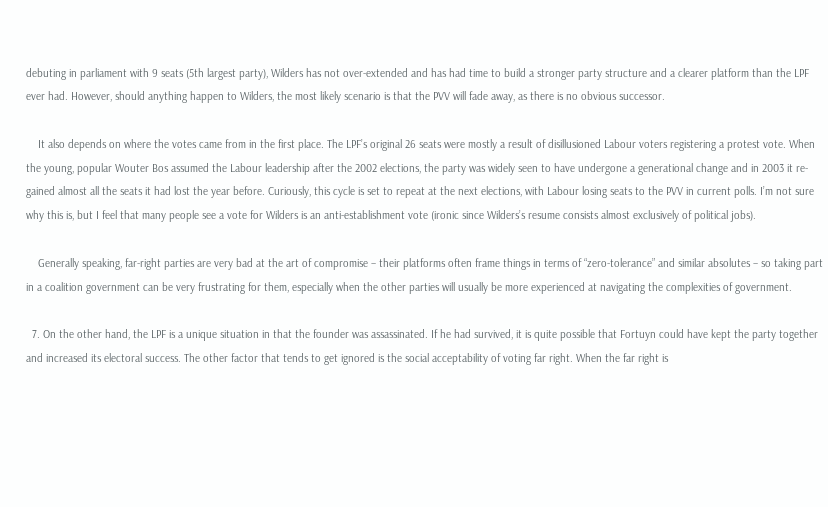debuting in parliament with 9 seats (5th largest party), Wilders has not over-extended and has had time to build a stronger party structure and a clearer platform than the LPF ever had. However, should anything happen to Wilders, the most likely scenario is that the PVV will fade away, as there is no obvious successor.

    It also depends on where the votes came from in the first place. The LPF’s original 26 seats were mostly a result of disillusioned Labour voters registering a protest vote. When the young, popular Wouter Bos assumed the Labour leadership after the 2002 elections, the party was widely seen to have undergone a generational change and in 2003 it re-gained almost all the seats it had lost the year before. Curiously, this cycle is set to repeat at the next elections, with Labour losing seats to the PVV in current polls. I’m not sure why this is, but I feel that many people see a vote for Wilders is an anti-establishment vote (ironic since Wilders’s resume consists almost exclusively of political jobs).

    Generally speaking, far-right parties are very bad at the art of compromise – their platforms often frame things in terms of “zero-tolerance” and similar absolutes – so taking part in a coalition government can be very frustrating for them, especially when the other parties will usually be more experienced at navigating the complexities of government.

  7. On the other hand, the LPF is a unique situation in that the founder was assassinated. If he had survived, it is quite possible that Fortuyn could have kept the party together and increased its electoral success. The other factor that tends to get ignored is the social acceptability of voting far right. When the far right is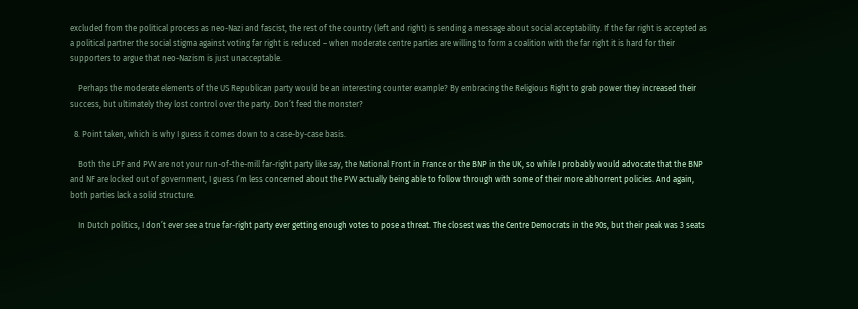excluded from the political process as neo-Nazi and fascist, the rest of the country (left and right) is sending a message about social acceptability. If the far right is accepted as a political partner the social stigma against voting far right is reduced – when moderate centre parties are willing to form a coalition with the far right it is hard for their supporters to argue that neo-Nazism is just unacceptable.

    Perhaps the moderate elements of the US Republican party would be an interesting counter example? By embracing the Religious Right to grab power they increased their success, but ultimately they lost control over the party. Don’t feed the monster?

  8. Point taken, which is why I guess it comes down to a case-by-case basis.

    Both the LPF and PVV are not your run-of-the-mill far-right party like say, the National Front in France or the BNP in the UK, so while I probably would advocate that the BNP and NF are locked out of government, I guess I’m less concerned about the PVV actually being able to follow through with some of their more abhorrent policies. And again, both parties lack a solid structure.

    In Dutch politics, I don’t ever see a true far-right party ever getting enough votes to pose a threat. The closest was the Centre Democrats in the 90s, but their peak was 3 seats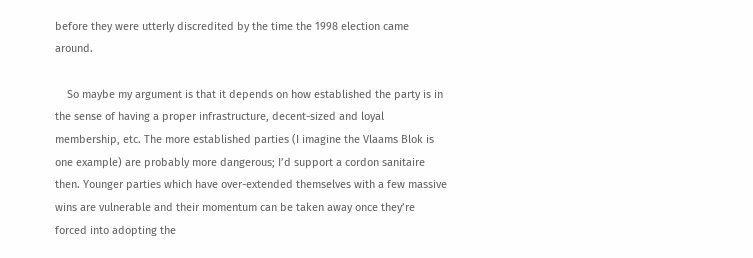before they were utterly discredited by the time the 1998 election came around.

    So maybe my argument is that it depends on how established the party is in the sense of having a proper infrastructure, decent-sized and loyal membership, etc. The more established parties (I imagine the Vlaams Blok is one example) are probably more dangerous; I’d support a cordon sanitaire then. Younger parties which have over-extended themselves with a few massive wins are vulnerable and their momentum can be taken away once they’re forced into adopting the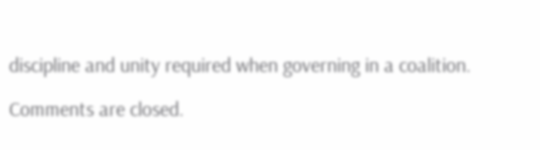discipline and unity required when governing in a coalition.

Comments are closed.